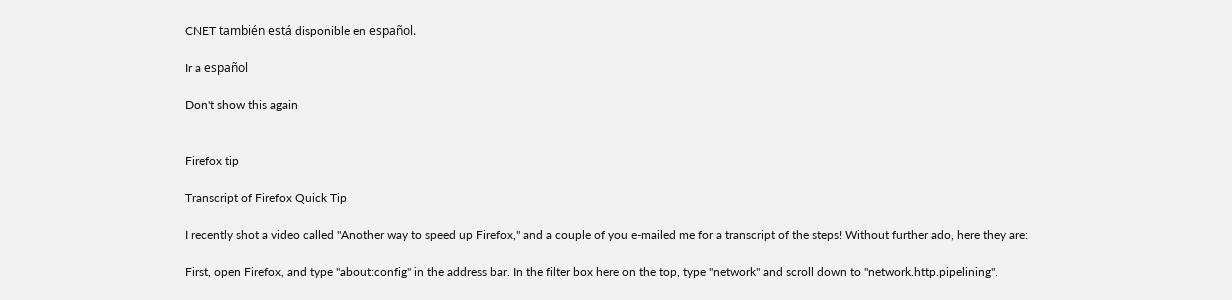CNET también está disponible en español.

Ir a español

Don't show this again


Firefox tip

Transcript of Firefox Quick Tip

I recently shot a video called "Another way to speed up Firefox," and a couple of you e-mailed me for a transcript of the steps! Without further ado, here they are:

First, open Firefox, and type "about:config" in the address bar. In the filter box here on the top, type "network" and scroll down to "network.http.pipelining".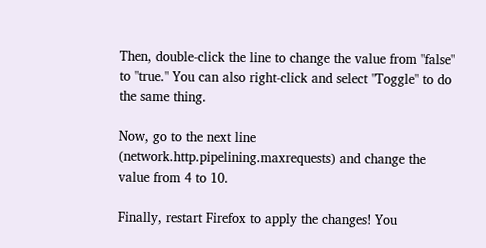Then, double-click the line to change the value from "false" to "true." You can also right-click and select "Toggle" to do the same thing.

Now, go to the next line (network.http.pipelining.maxrequests) and change the value from 4 to 10.

Finally, restart Firefox to apply the changes! You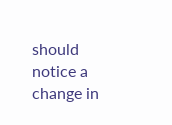should notice a change in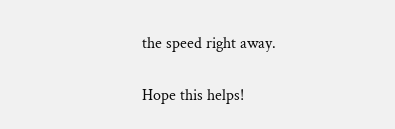the speed right away.

Hope this helps!